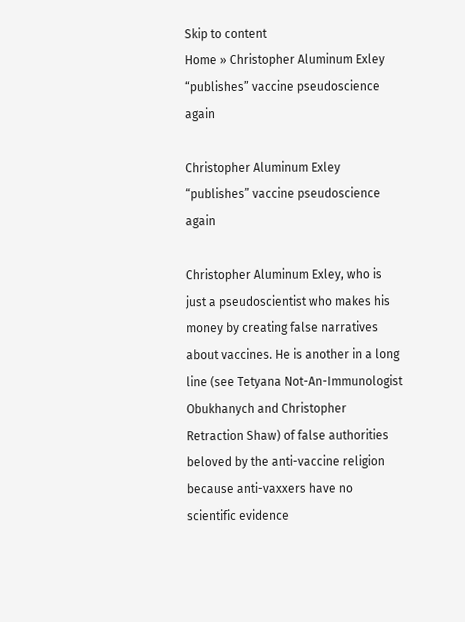Skip to content
Home » Christopher Aluminum Exley “publishes” vaccine pseudoscience again

Christopher Aluminum Exley “publishes” vaccine pseudoscience again

Christopher Aluminum Exley, who is just a pseudoscientist who makes his money by creating false narratives about vaccines. He is another in a long line (see Tetyana Not-An-Immunologist Obukhanych and Christopher Retraction Shaw) of false authorities beloved by the anti-vaccine religion because anti-vaxxers have no scientific evidence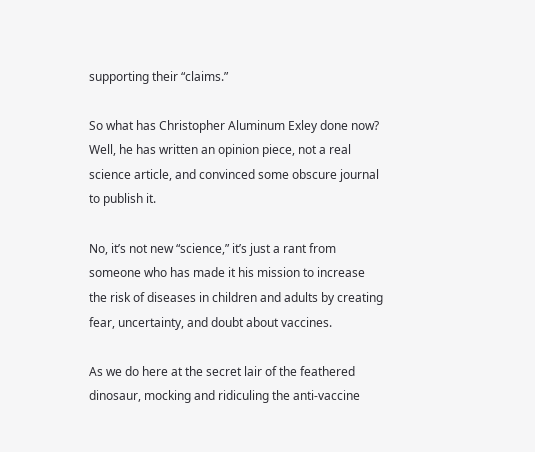supporting their “claims.”

So what has Christopher Aluminum Exley done now? Well, he has written an opinion piece, not a real science article, and convinced some obscure journal to publish it.

No, it’s not new “science,” it’s just a rant from someone who has made it his mission to increase the risk of diseases in children and adults by creating fear, uncertainty, and doubt about vaccines.

As we do here at the secret lair of the feathered dinosaur, mocking and ridiculing the anti-vaccine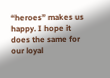“heroes” makes us happy. I hope it does the same for our loyal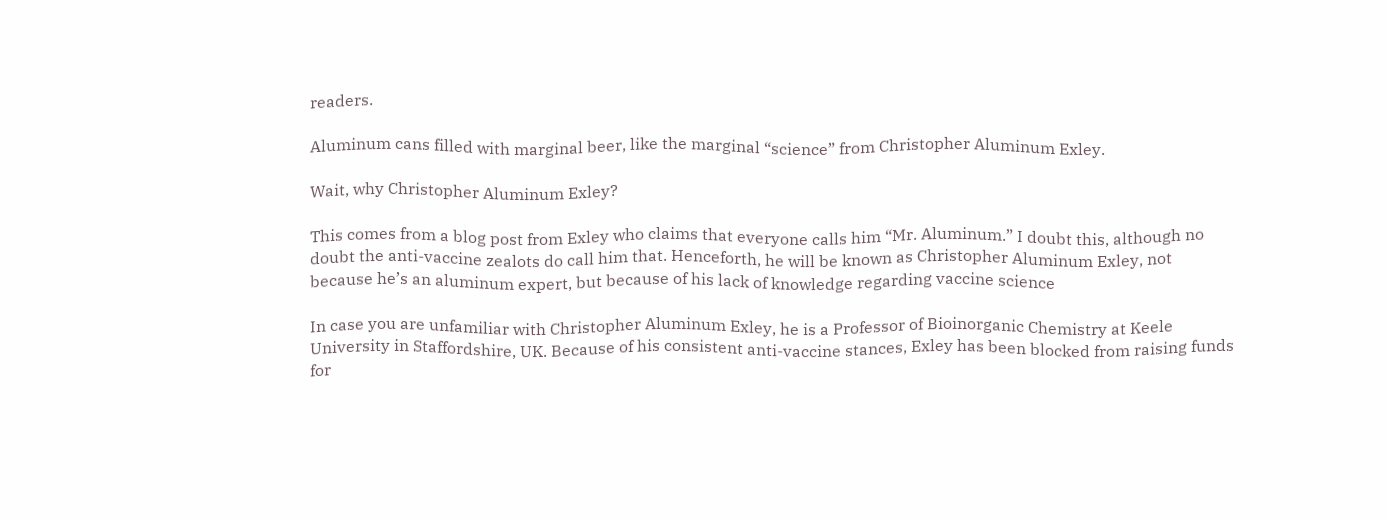readers.

Aluminum cans filled with marginal beer, like the marginal “science” from Christopher Aluminum Exley.

Wait, why Christopher Aluminum Exley?

This comes from a blog post from Exley who claims that everyone calls him “Mr. Aluminum.” I doubt this, although no doubt the anti-vaccine zealots do call him that. Henceforth, he will be known as Christopher Aluminum Exley, not because he’s an aluminum expert, but because of his lack of knowledge regarding vaccine science

In case you are unfamiliar with Christopher Aluminum Exley, he is a Professor of Bioinorganic Chemistry at Keele University in Staffordshire, UK. Because of his consistent anti-vaccine stances, Exley has been blocked from raising funds for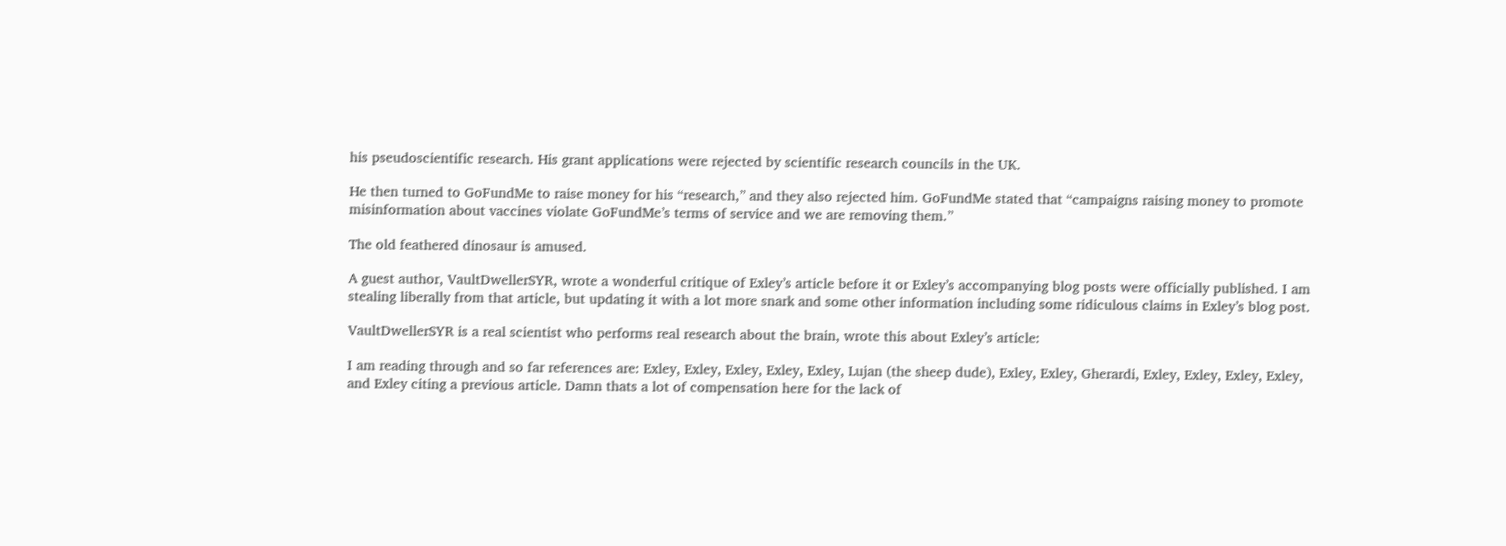his pseudoscientific research. His grant applications were rejected by scientific research councils in the UK.

He then turned to GoFundMe to raise money for his “research,” and they also rejected him. GoFundMe stated that “campaigns raising money to promote misinformation about vaccines violate GoFundMe’s terms of service and we are removing them.”

The old feathered dinosaur is amused.

A guest author, VaultDwellerSYR, wrote a wonderful critique of Exley’s article before it or Exley’s accompanying blog posts were officially published. I am stealing liberally from that article, but updating it with a lot more snark and some other information including some ridiculous claims in Exley’s blog post.

VaultDwellerSYR is a real scientist who performs real research about the brain, wrote this about Exley’s article:

I am reading through and so far references are: Exley, Exley, Exley, Exley, Exley, Lujan (the sheep dude), Exley, Exley, Gherardi, Exley, Exley, Exley, Exley, and Exley citing a previous article. Damn thats a lot of compensation here for the lack of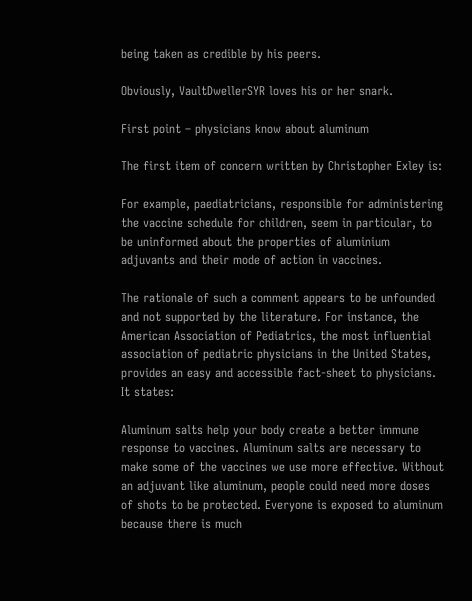being taken as credible by his peers.

Obviously, VaultDwellerSYR loves his or her snark.

First point – physicians know about aluminum

The first item of concern written by Christopher Exley is:

For example, paediatricians, responsible for administering the vaccine schedule for children, seem in particular, to be uninformed about the properties of aluminium adjuvants and their mode of action in vaccines.

The rationale of such a comment appears to be unfounded and not supported by the literature. For instance, the American Association of Pediatrics, the most influential association of pediatric physicians in the United States, provides an easy and accessible fact-sheet to physicians. It states:

Aluminum salts help your body create a better immune response to vaccines. Aluminum salts are necessary to make some of the vaccines we use more effective. Without an adjuvant like aluminum, people could need more doses of shots to be protected. Everyone is exposed to aluminum because there is much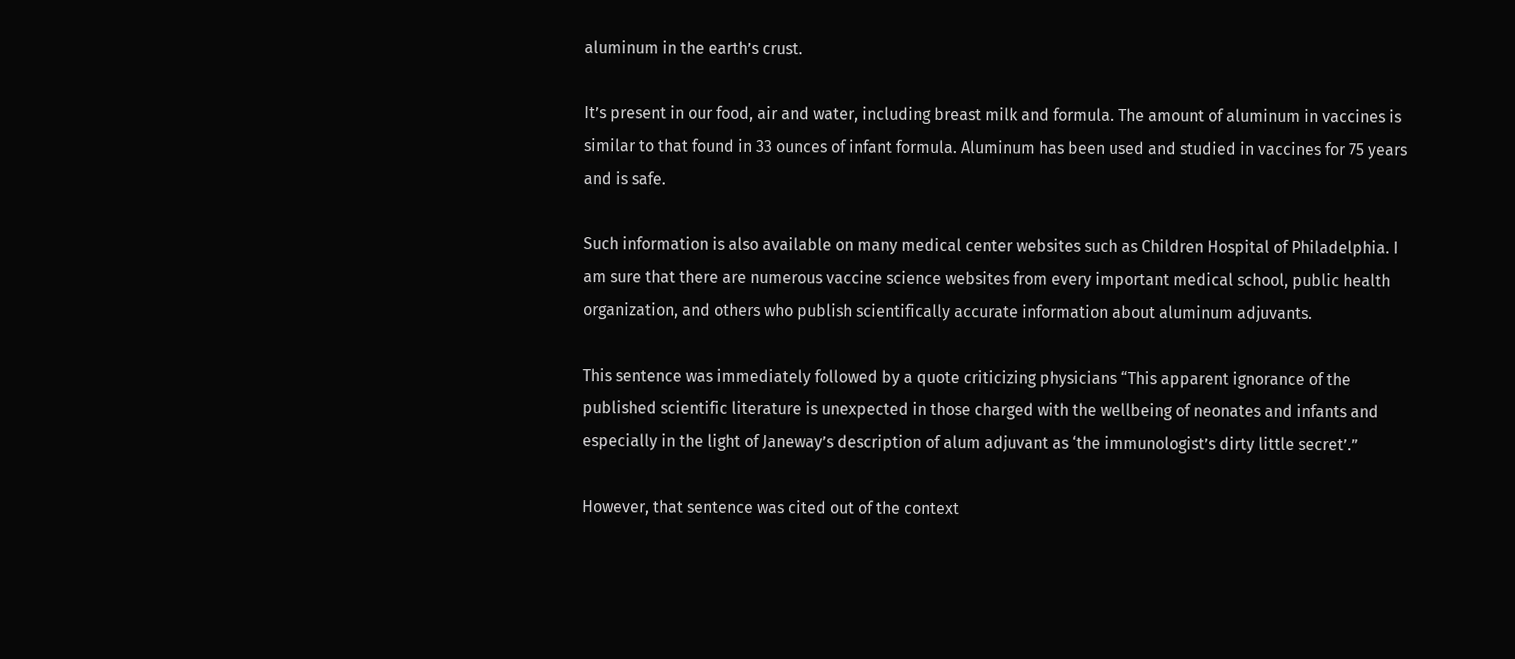aluminum in the earth’s crust.

It’s present in our food, air and water, including breast milk and formula. The amount of aluminum in vaccines is similar to that found in 33 ounces of infant formula. Aluminum has been used and studied in vaccines for 75 years and is safe.

Such information is also available on many medical center websites such as Children Hospital of Philadelphia. I am sure that there are numerous vaccine science websites from every important medical school, public health organization, and others who publish scientifically accurate information about aluminum adjuvants.

This sentence was immediately followed by a quote criticizing physicians “This apparent ignorance of the published scientific literature is unexpected in those charged with the wellbeing of neonates and infants and especially in the light of Janeway’s description of alum adjuvant as ‘the immunologist’s dirty little secret’.”

However, that sentence was cited out of the context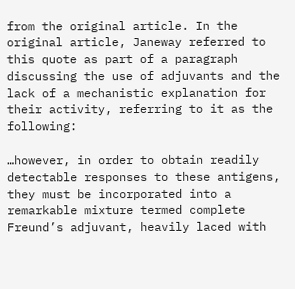from the original article. In the original article, Janeway referred to this quote as part of a paragraph discussing the use of adjuvants and the lack of a mechanistic explanation for their activity, referring to it as the following:

…however, in order to obtain readily detectable responses to these antigens, they must be incorporated into a remarkable mixture termed complete Freund’s adjuvant, heavily laced with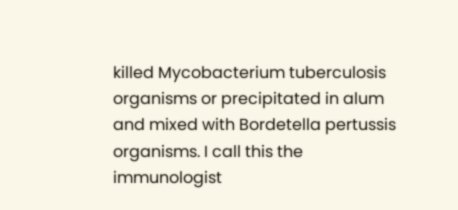killed Mycobacterium tuberculosis organisms or precipitated in alum and mixed with Bordetella pertussis organisms. I call this the immunologist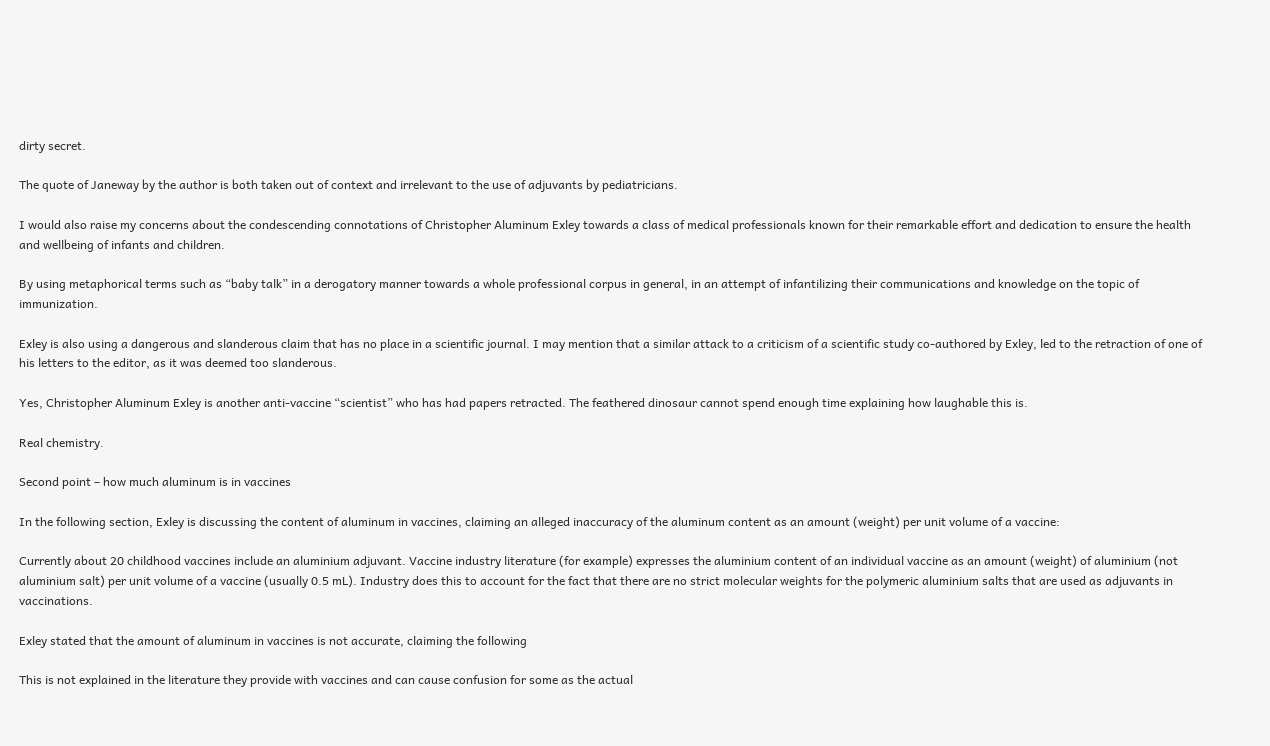dirty secret.

The quote of Janeway by the author is both taken out of context and irrelevant to the use of adjuvants by pediatricians.

I would also raise my concerns about the condescending connotations of Christopher Aluminum Exley towards a class of medical professionals known for their remarkable effort and dedication to ensure the health and wellbeing of infants and children.

By using metaphorical terms such as “baby talk” in a derogatory manner towards a whole professional corpus in general, in an attempt of infantilizing their communications and knowledge on the topic of immunization.

Exley is also using a dangerous and slanderous claim that has no place in a scientific journal. I may mention that a similar attack to a criticism of a scientific study co-authored by Exley, led to the retraction of one of his letters to the editor, as it was deemed too slanderous.

Yes, Christopher Aluminum Exley is another anti-vaccine “scientist” who has had papers retracted. The feathered dinosaur cannot spend enough time explaining how laughable this is.

Real chemistry.

Second point – how much aluminum is in vaccines

In the following section, Exley is discussing the content of aluminum in vaccines, claiming an alleged inaccuracy of the aluminum content as an amount (weight) per unit volume of a vaccine:

Currently about 20 childhood vaccines include an aluminium adjuvant. Vaccine industry literature (for example) expresses the aluminium content of an individual vaccine as an amount (weight) of aluminium (not aluminium salt) per unit volume of a vaccine (usually 0.5 mL). Industry does this to account for the fact that there are no strict molecular weights for the polymeric aluminium salts that are used as adjuvants in vaccinations.

Exley stated that the amount of aluminum in vaccines is not accurate, claiming the following

This is not explained in the literature they provide with vaccines and can cause confusion for some as the actual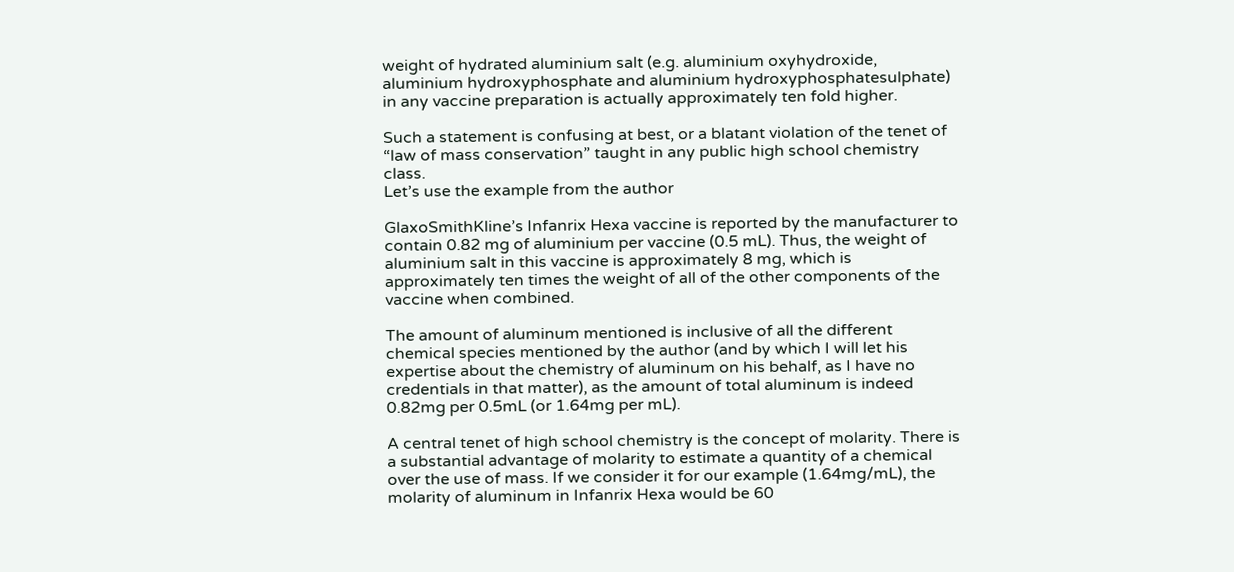weight of hydrated aluminium salt (e.g. aluminium oxyhydroxide, aluminium hydroxyphosphate and aluminium hydroxyphosphatesulphate) in any vaccine preparation is actually approximately ten fold higher.

Such a statement is confusing at best, or a blatant violation of the tenet of “law of mass conservation” taught in any public high school chemistry class.
Let’s use the example from the author

GlaxoSmithKline’s Infanrix Hexa vaccine is reported by the manufacturer to contain 0.82 mg of aluminium per vaccine (0.5 mL). Thus, the weight of aluminium salt in this vaccine is approximately 8 mg, which is approximately ten times the weight of all of the other components of the vaccine when combined.

The amount of aluminum mentioned is inclusive of all the different chemical species mentioned by the author (and by which I will let his expertise about the chemistry of aluminum on his behalf, as I have no credentials in that matter), as the amount of total aluminum is indeed 0.82mg per 0.5mL (or 1.64mg per mL).

A central tenet of high school chemistry is the concept of molarity. There is a substantial advantage of molarity to estimate a quantity of a chemical over the use of mass. If we consider it for our example (1.64mg/mL), the molarity of aluminum in Infanrix Hexa would be 60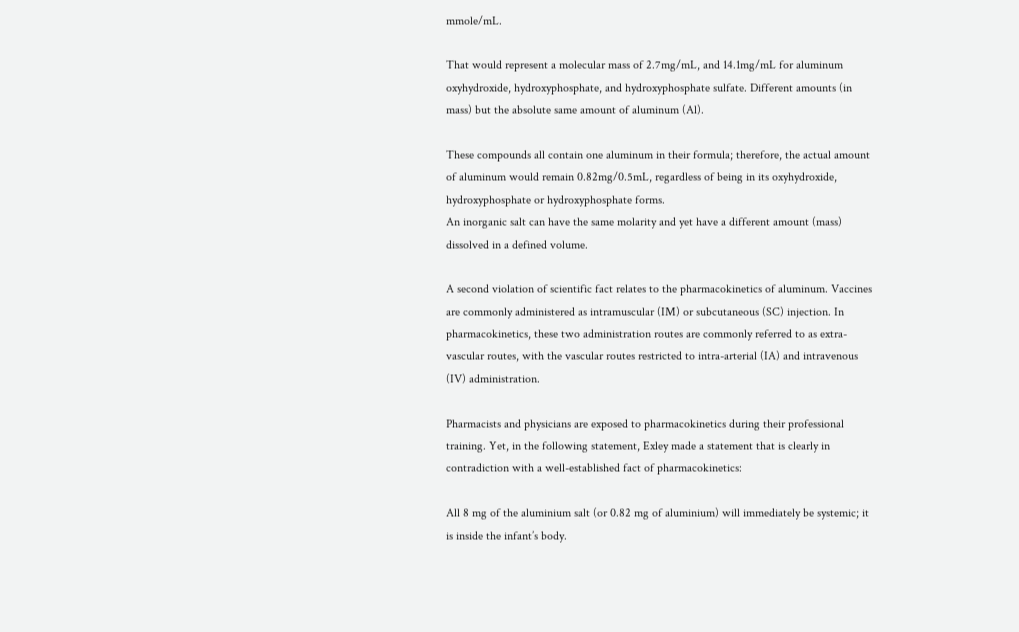mmole/mL.

That would represent a molecular mass of 2.7mg/mL, and 14.1mg/mL for aluminum oxyhydroxide, hydroxyphosphate, and hydroxyphosphate sulfate. Different amounts (in mass) but the absolute same amount of aluminum (Al).

These compounds all contain one aluminum in their formula; therefore, the actual amount of aluminum would remain 0.82mg/0.5mL, regardless of being in its oxyhydroxide, hydroxyphosphate or hydroxyphosphate forms.
An inorganic salt can have the same molarity and yet have a different amount (mass) dissolved in a defined volume.

A second violation of scientific fact relates to the pharmacokinetics of aluminum. Vaccines are commonly administered as intramuscular (IM) or subcutaneous (SC) injection. In pharmacokinetics, these two administration routes are commonly referred to as extra-vascular routes, with the vascular routes restricted to intra-arterial (IA) and intravenous (IV) administration.

Pharmacists and physicians are exposed to pharmacokinetics during their professional training. Yet, in the following statement, Exley made a statement that is clearly in contradiction with a well-established fact of pharmacokinetics:

All 8 mg of the aluminium salt (or 0.82 mg of aluminium) will immediately be systemic; it is inside the infant’s body.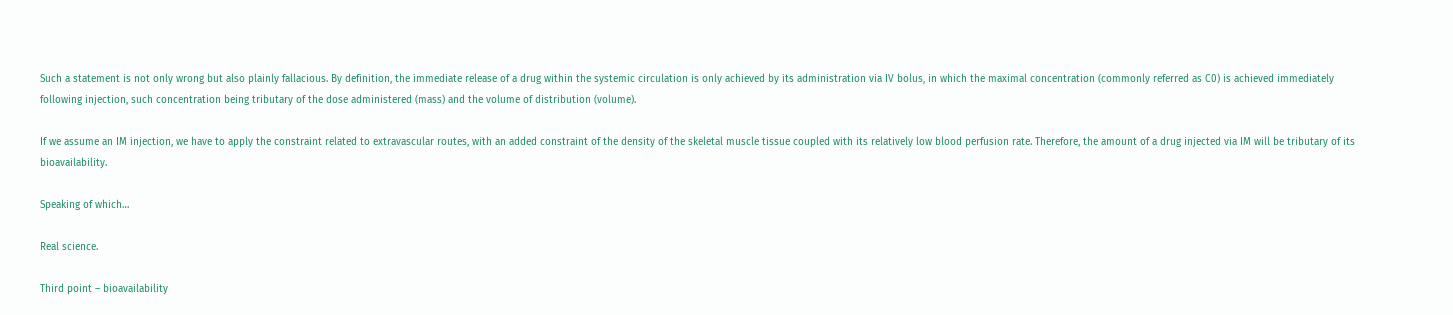Such a statement is not only wrong but also plainly fallacious. By definition, the immediate release of a drug within the systemic circulation is only achieved by its administration via IV bolus, in which the maximal concentration (commonly referred as C0) is achieved immediately following injection, such concentration being tributary of the dose administered (mass) and the volume of distribution (volume).

If we assume an IM injection, we have to apply the constraint related to extravascular routes, with an added constraint of the density of the skeletal muscle tissue coupled with its relatively low blood perfusion rate. Therefore, the amount of a drug injected via IM will be tributary of its bioavailability.

Speaking of which…

Real science.

Third point – bioavailability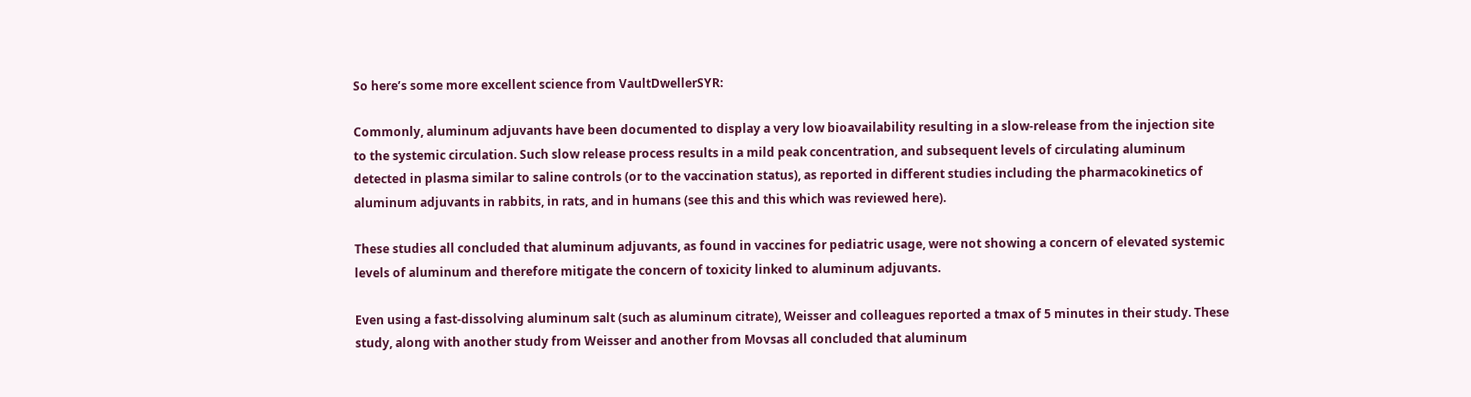So here’s some more excellent science from VaultDwellerSYR:

Commonly, aluminum adjuvants have been documented to display a very low bioavailability resulting in a slow-release from the injection site to the systemic circulation. Such slow release process results in a mild peak concentration, and subsequent levels of circulating aluminum detected in plasma similar to saline controls (or to the vaccination status), as reported in different studies including the pharmacokinetics of aluminum adjuvants in rabbits, in rats, and in humans (see this and this which was reviewed here).

These studies all concluded that aluminum adjuvants, as found in vaccines for pediatric usage, were not showing a concern of elevated systemic levels of aluminum and therefore mitigate the concern of toxicity linked to aluminum adjuvants.

Even using a fast-dissolving aluminum salt (such as aluminum citrate), Weisser and colleagues reported a tmax of 5 minutes in their study. These study, along with another study from Weisser and another from Movsas all concluded that aluminum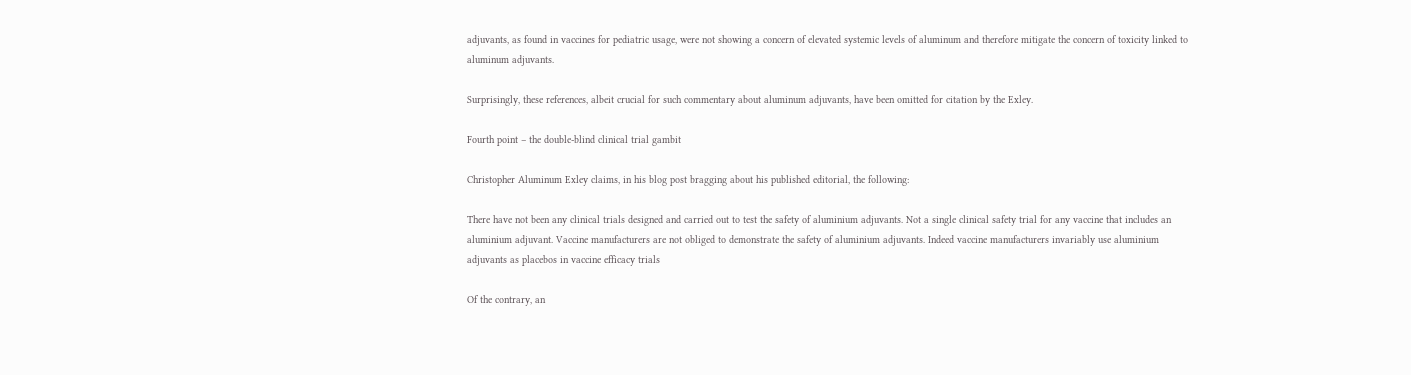adjuvants, as found in vaccines for pediatric usage, were not showing a concern of elevated systemic levels of aluminum and therefore mitigate the concern of toxicity linked to aluminum adjuvants.

Surprisingly, these references, albeit crucial for such commentary about aluminum adjuvants, have been omitted for citation by the Exley.

Fourth point – the double-blind clinical trial gambit

Christopher Aluminum Exley claims, in his blog post bragging about his published editorial, the following:

There have not been any clinical trials designed and carried out to test the safety of aluminium adjuvants. Not a single clinical safety trial for any vaccine that includes an aluminium adjuvant. Vaccine manufacturers are not obliged to demonstrate the safety of aluminium adjuvants. Indeed vaccine manufacturers invariably use aluminium adjuvants as placebos in vaccine efficacy trials

Of the contrary, an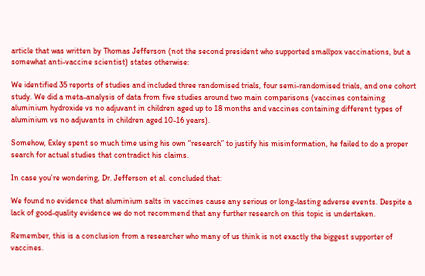article that was written by Thomas Jefferson (not the second president who supported smallpox vaccinations, but a somewhat anti-vaccine scientist) states otherwise:

We identified 35 reports of studies and included three randomised trials, four semi-randomised trials, and one cohort study. We did a meta-analysis of data from five studies around two main comparisons (vaccines containing aluminium hydroxide vs no adjuvant in children aged up to 18 months and vaccines containing different types of aluminium vs no adjuvants in children aged 10-16 years).

Somehow, Exley spent so much time using his own “research” to justify his misinformation, he failed to do a proper search for actual studies that contradict his claims.

In case you’re wondering, Dr. Jefferson et al. concluded that:

We found no evidence that aluminium salts in vaccines cause any serious or long-lasting adverse events. Despite a lack of good-quality evidence we do not recommend that any further research on this topic is undertaken.

Remember, this is a conclusion from a researcher who many of us think is not exactly the biggest supporter of vaccines.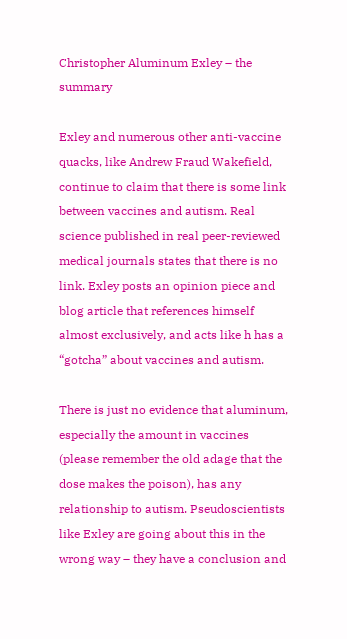Christopher Aluminum Exley – the summary

Exley and numerous other anti-vaccine quacks, like Andrew Fraud Wakefield, continue to claim that there is some link between vaccines and autism. Real science published in real peer-reviewed medical journals states that there is no link. Exley posts an opinion piece and blog article that references himself almost exclusively, and acts like h has a “gotcha” about vaccines and autism.

There is just no evidence that aluminum, especially the amount in vaccines (please remember the old adage that the dose makes the poison), has any relationship to autism. Pseudoscientists like Exley are going about this in the wrong way – they have a conclusion and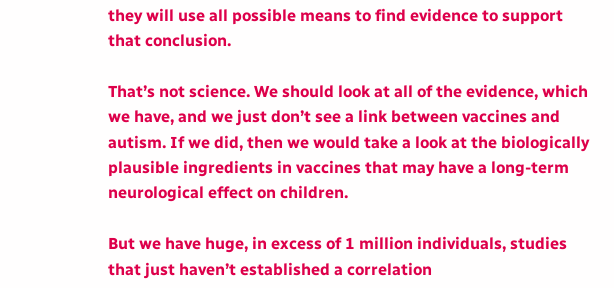they will use all possible means to find evidence to support that conclusion.

That’s not science. We should look at all of the evidence, which we have, and we just don’t see a link between vaccines and autism. If we did, then we would take a look at the biologically plausible ingredients in vaccines that may have a long-term neurological effect on children.

But we have huge, in excess of 1 million individuals, studies that just haven’t established a correlation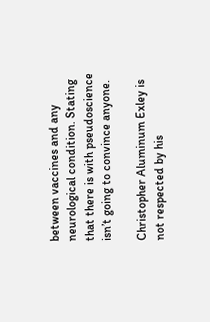between vaccines and any neurological condition. Stating that there is with pseudoscience isn’t going to convince anyone.

Christopher Aluminum Exley is not respected by his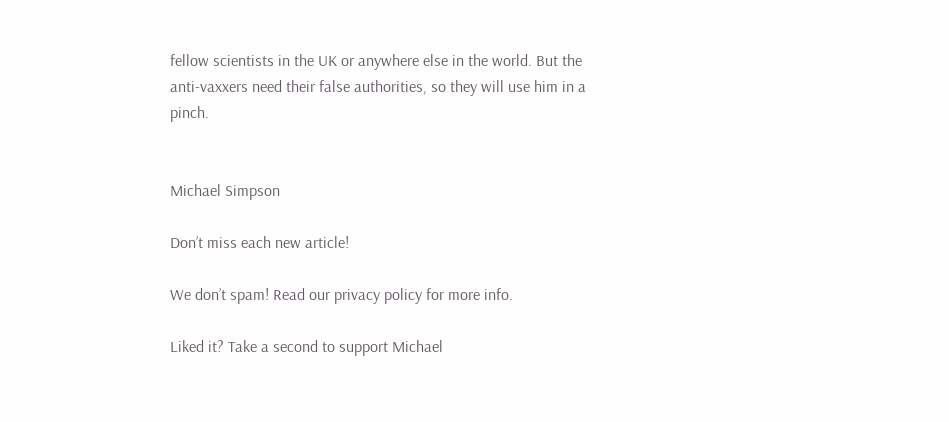fellow scientists in the UK or anywhere else in the world. But the anti-vaxxers need their false authorities, so they will use him in a pinch.


Michael Simpson

Don’t miss each new article!

We don’t spam! Read our privacy policy for more info.

Liked it? Take a second to support Michael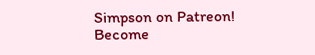Simpson on Patreon!
Become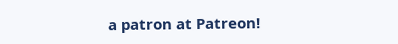a patron at Patreon!